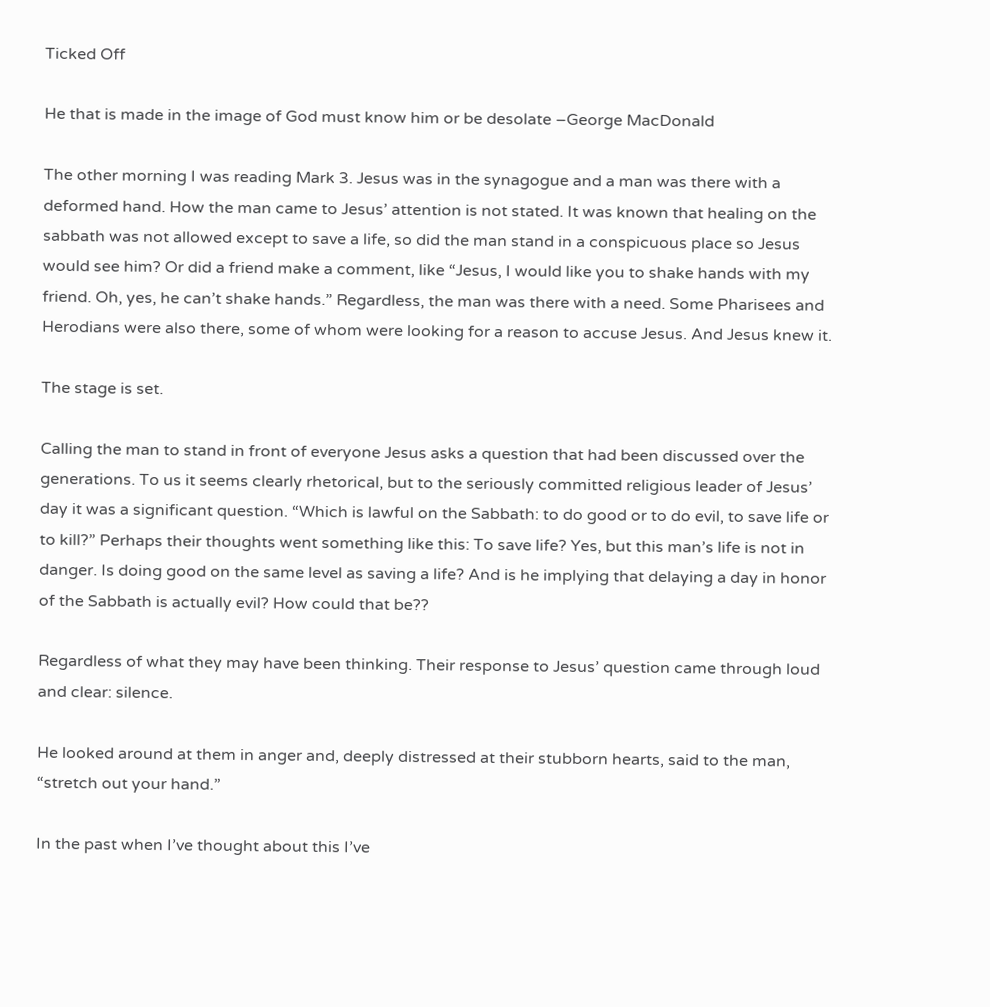Ticked Off

He that is made in the image of God must know him or be desolate –George MacDonald

The other morning I was reading Mark 3. Jesus was in the synagogue and a man was there with a deformed hand. How the man came to Jesus’ attention is not stated. It was known that healing on the sabbath was not allowed except to save a life, so did the man stand in a conspicuous place so Jesus would see him? Or did a friend make a comment, like “Jesus, I would like you to shake hands with my friend. Oh, yes, he can’t shake hands.” Regardless, the man was there with a need. Some Pharisees and Herodians were also there, some of whom were looking for a reason to accuse Jesus. And Jesus knew it.

The stage is set.

Calling the man to stand in front of everyone Jesus asks a question that had been discussed over the generations. To us it seems clearly rhetorical, but to the seriously committed religious leader of Jesus’ day it was a significant question. “Which is lawful on the Sabbath: to do good or to do evil, to save life or to kill?” Perhaps their thoughts went something like this: To save life? Yes, but this man’s life is not in danger. Is doing good on the same level as saving a life? And is he implying that delaying a day in honor of the Sabbath is actually evil? How could that be??

Regardless of what they may have been thinking. Their response to Jesus’ question came through loud and clear: silence.

He looked around at them in anger and, deeply distressed at their stubborn hearts, said to the man, “stretch out your hand.”

In the past when I’ve thought about this I’ve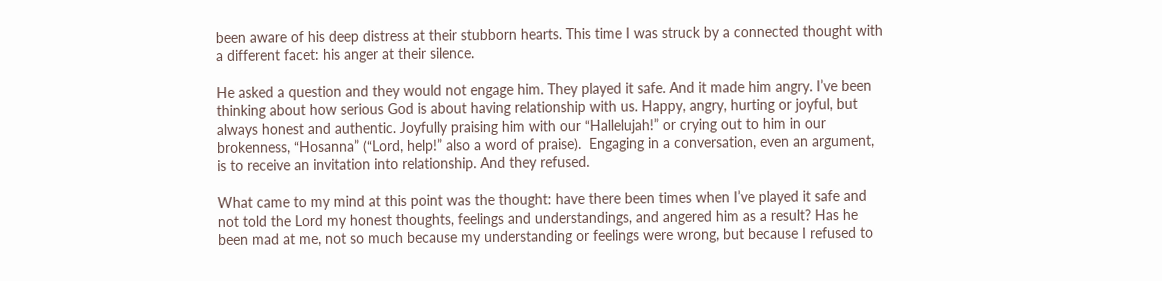been aware of his deep distress at their stubborn hearts. This time I was struck by a connected thought with a different facet: his anger at their silence.

He asked a question and they would not engage him. They played it safe. And it made him angry. I’ve been thinking about how serious God is about having relationship with us. Happy, angry, hurting or joyful, but always honest and authentic. Joyfully praising him with our “Hallelujah!” or crying out to him in our brokenness, “Hosanna” (“Lord, help!” also a word of praise).  Engaging in a conversation, even an argument, is to receive an invitation into relationship. And they refused.

What came to my mind at this point was the thought: have there been times when I’ve played it safe and not told the Lord my honest thoughts, feelings and understandings, and angered him as a result? Has he been mad at me, not so much because my understanding or feelings were wrong, but because I refused to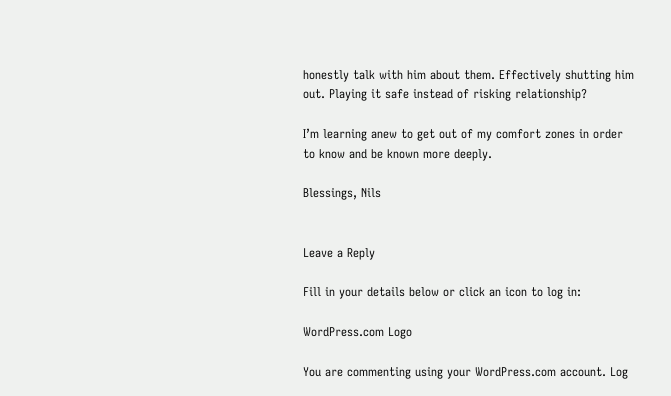honestly talk with him about them. Effectively shutting him out. Playing it safe instead of risking relationship?

I’m learning anew to get out of my comfort zones in order to know and be known more deeply.

Blessings, Nils


Leave a Reply

Fill in your details below or click an icon to log in:

WordPress.com Logo

You are commenting using your WordPress.com account. Log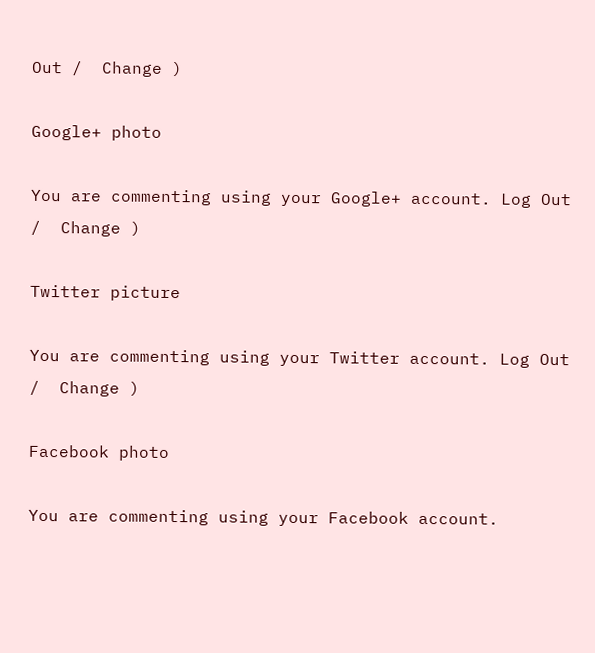Out /  Change )

Google+ photo

You are commenting using your Google+ account. Log Out /  Change )

Twitter picture

You are commenting using your Twitter account. Log Out /  Change )

Facebook photo

You are commenting using your Facebook account.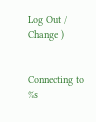Log Out /  Change )


Connecting to %s